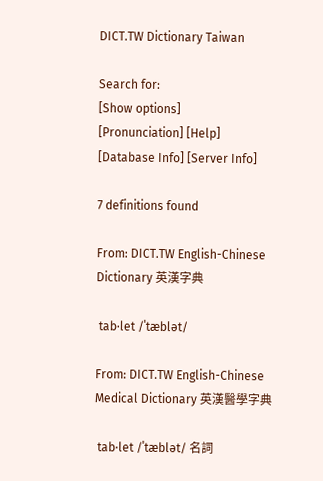DICT.TW Dictionary Taiwan

Search for:
[Show options]
[Pronunciation] [Help] [Database Info] [Server Info]

7 definitions found

From: DICT.TW English-Chinese Dictionary 英漢字典

 tab·let /ˈtæblət/

From: DICT.TW English-Chinese Medical Dictionary 英漢醫學字典

 tab·let /ˈtæblət/ 名詞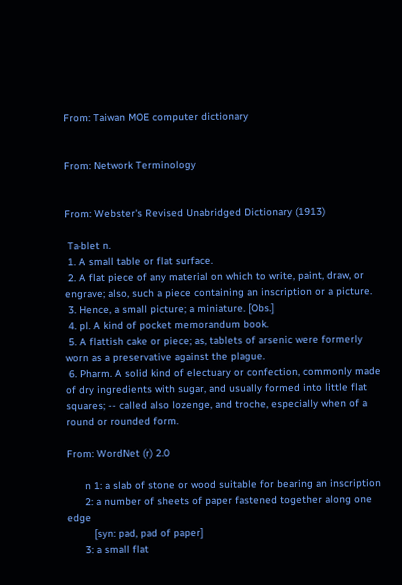From: Taiwan MOE computer dictionary


From: Network Terminology


From: Webster's Revised Unabridged Dictionary (1913)

 Ta·blet n.
 1. A small table or flat surface.
 2. A flat piece of any material on which to write, paint, draw, or engrave; also, such a piece containing an inscription or a picture.
 3. Hence, a small picture; a miniature. [Obs.]
 4. pl. A kind of pocket memorandum book.
 5. A flattish cake or piece; as, tablets of arsenic were formerly worn as a preservative against the plague.
 6. Pharm. A solid kind of electuary or confection, commonly made of dry ingredients with sugar, and usually formed into little flat squares; -- called also lozenge, and troche, especially when of a round or rounded form.

From: WordNet (r) 2.0

      n 1: a slab of stone or wood suitable for bearing an inscription
      2: a number of sheets of paper fastened together along one edge
         [syn: pad, pad of paper]
      3: a small flat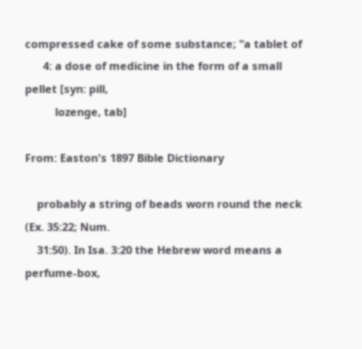compressed cake of some substance; "a tablet of
      4: a dose of medicine in the form of a small pellet [syn: pill,
          lozenge, tab]

From: Easton's 1897 Bible Dictionary

    probably a string of beads worn round the neck (Ex. 35:22; Num.
    31:50). In Isa. 3:20 the Hebrew word means a perfume-box,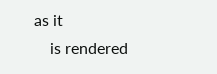as it
    is rendered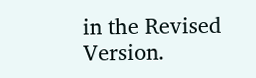in the Revised Version.